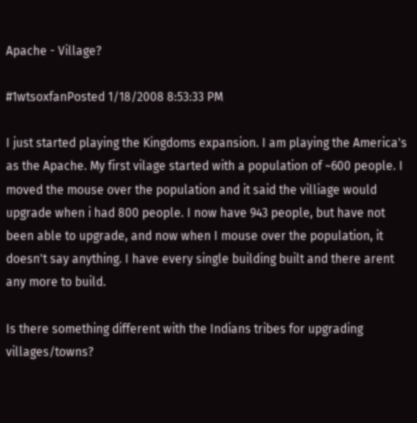Apache - Village?

#1wtsoxfanPosted 1/18/2008 8:53:33 PM

I just started playing the Kingdoms expansion. I am playing the America's as the Apache. My first vilage started with a population of ~600 people. I moved the mouse over the population and it said the villiage would upgrade when i had 800 people. I now have 943 people, but have not been able to upgrade, and now when I mouse over the population, it doesn't say anything. I have every single building built and there arent any more to build.

Is there something different with the Indians tribes for upgrading villages/towns?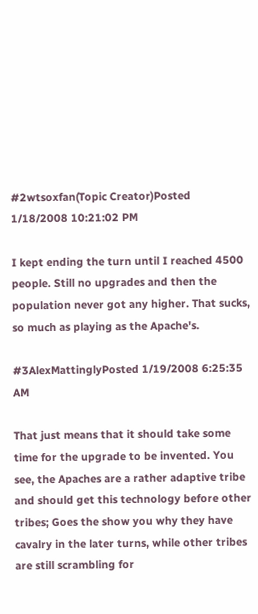#2wtsoxfan(Topic Creator)Posted 1/18/2008 10:21:02 PM

I kept ending the turn until I reached 4500 people. Still no upgrades and then the population never got any higher. That sucks, so much as playing as the Apache's.

#3AlexMattinglyPosted 1/19/2008 6:25:35 AM

That just means that it should take some time for the upgrade to be invented. You see, the Apaches are a rather adaptive tribe and should get this technology before other tribes; Goes the show you why they have cavalry in the later turns, while other tribes are still scrambling for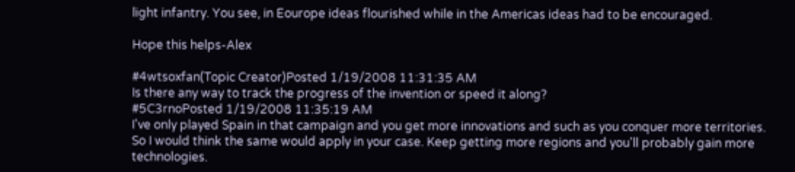light infantry. You see, in Eourope ideas flourished while in the Americas ideas had to be encouraged.

Hope this helps-Alex

#4wtsoxfan(Topic Creator)Posted 1/19/2008 11:31:35 AM
Is there any way to track the progress of the invention or speed it along?
#5C3rnoPosted 1/19/2008 11:35:19 AM
I've only played Spain in that campaign and you get more innovations and such as you conquer more territories. So I would think the same would apply in your case. Keep getting more regions and you'll probably gain more technologies.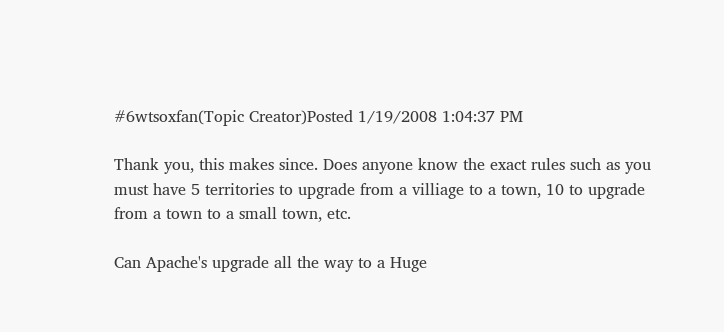#6wtsoxfan(Topic Creator)Posted 1/19/2008 1:04:37 PM

Thank you, this makes since. Does anyone know the exact rules such as you must have 5 territories to upgrade from a villiage to a town, 10 to upgrade from a town to a small town, etc.

Can Apache's upgrade all the way to a Huge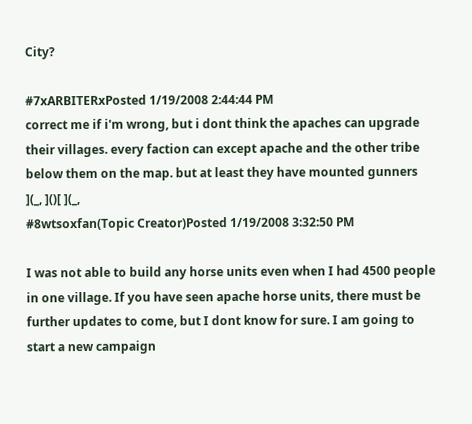City?

#7xARBITERxPosted 1/19/2008 2:44:44 PM
correct me if i'm wrong, but i dont think the apaches can upgrade their villages. every faction can except apache and the other tribe below them on the map. but at least they have mounted gunners
](_, ]()[ ](_,
#8wtsoxfan(Topic Creator)Posted 1/19/2008 3:32:50 PM

I was not able to build any horse units even when I had 4500 people in one village. If you have seen apache horse units, there must be further updates to come, but I dont know for sure. I am going to start a new campaign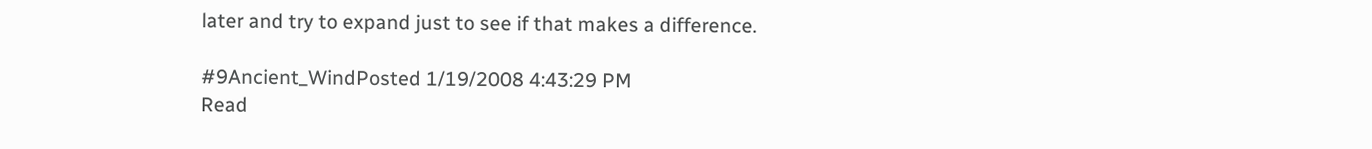later and try to expand just to see if that makes a difference.

#9Ancient_WindPosted 1/19/2008 4:43:29 PM
Read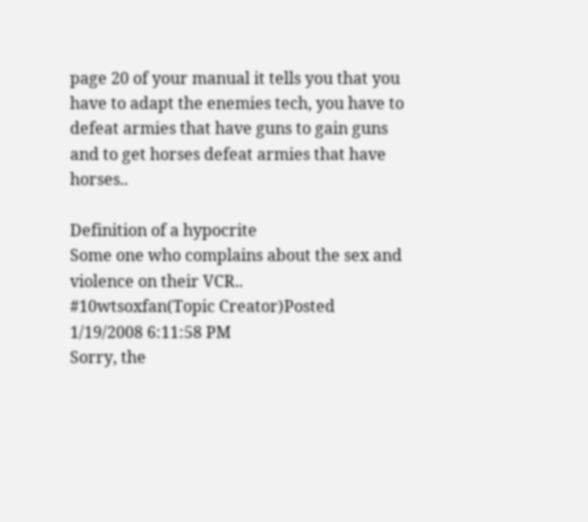page 20 of your manual it tells you that you have to adapt the enemies tech, you have to defeat armies that have guns to gain guns and to get horses defeat armies that have horses..

Definition of a hypocrite
Some one who complains about the sex and violence on their VCR..
#10wtsoxfan(Topic Creator)Posted 1/19/2008 6:11:58 PM
Sorry, the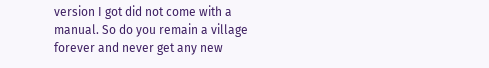version I got did not come with a manual. So do you remain a village forever and never get any new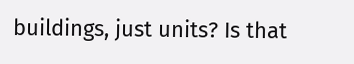buildings, just units? Is that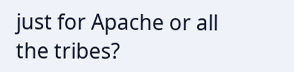just for Apache or all the tribes?